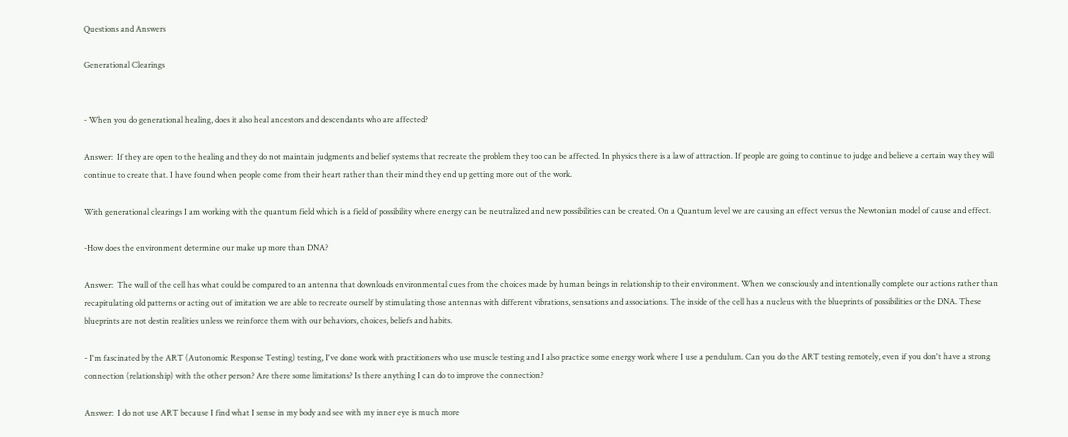Questions and Answers

Generational Clearings


- When you do generational healing, does it also heal ancestors and descendants who are affected?

Answer:  If they are open to the healing and they do not maintain judgments and belief systems that recreate the problem they too can be affected. In physics there is a law of attraction. If people are going to continue to judge and believe a certain way they will continue to create that. I have found when people come from their heart rather than their mind they end up getting more out of the work.

With generational clearings I am working with the quantum field which is a field of possibility where energy can be neutralized and new possibilities can be created. On a Quantum level we are causing an effect versus the Newtonian model of cause and effect.

-How does the environment determine our make up more than DNA?

Answer:  The wall of the cell has what could be compared to an antenna that downloads environmental cues from the choices made by human beings in relationship to their environment. When we consciously and intentionally complete our actions rather than recapitulating old patterns or acting out of imitation we are able to recreate ourself by stimulating those antennas with different vibrations, sensations and associations. The inside of the cell has a nucleus with the blueprints of possibilities or the DNA. These blueprints are not destin realities unless we reinforce them with our behaviors, choices, beliefs and habits.

- I'm fascinated by the ART (Autonomic Response Testing) testing, I've done work with practitioners who use muscle testing and I also practice some energy work where I use a pendulum. Can you do the ART testing remotely, even if you don't have a strong connection (relationship) with the other person? Are there some limitations? Is there anything I can do to improve the connection?

Answer:  I do not use ART because I find what I sense in my body and see with my inner eye is much more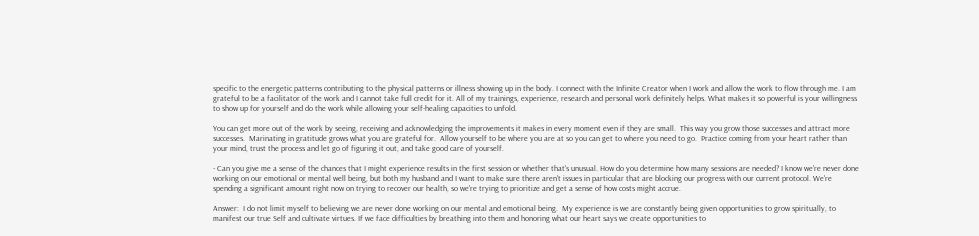specific to the energetic patterns contributing to the physical patterns or illness showing up in the body. I connect with the Infinite Creator when I work and allow the work to flow through me. I am grateful to be a facilitator of the work and I cannot take full credit for it. All of my trainings, experience, research and personal work definitely helps. What makes it so powerful is your willingness to show up for yourself and do the work while allowing your self-healing capacities to unfold.

You can get more out of the work by seeing, receiving and acknowledging the improvements it makes in every moment even if they are small.  This way you grow those successes and attract more successes.  Marinating in gratitude grows what you are grateful for.  Allow yourself to be where you are at so you can get to where you need to go.  Practice coming from your heart rather than your mind, trust the process and let go of figuring it out, and take good care of yourself.

- Can you give me a sense of the chances that I might experience results in the first session or whether that's unusual. How do you determine how many sessions are needed? I know we're never done working on our emotional or mental well being, but both my husband and I want to make sure there aren't issues in particular that are blocking our progress with our current protocol. We're spending a significant amount right now on trying to recover our health, so we're trying to prioritize and get a sense of how costs might accrue.

Answer:  I do not limit myself to believing we are never done working on our mental and emotional being.  My experience is we are constantly being given opportunities to grow spiritually, to manifest our true Self and cultivate virtues. If we face difficulties by breathing into them and honoring what our heart says we create opportunities to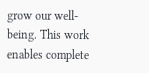grow our well-being. This work enables complete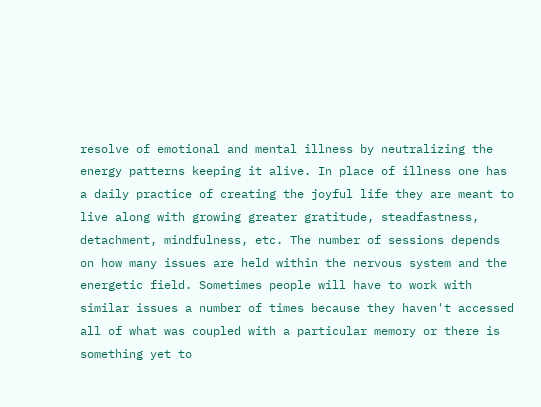resolve of emotional and mental illness by neutralizing the energy patterns keeping it alive. In place of illness one has a daily practice of creating the joyful life they are meant to live along with growing greater gratitude, steadfastness, detachment, mindfulness, etc. The number of sessions depends on how many issues are held within the nervous system and the energetic field. Sometimes people will have to work with similar issues a number of times because they haven't accessed all of what was coupled with a particular memory or there is something yet to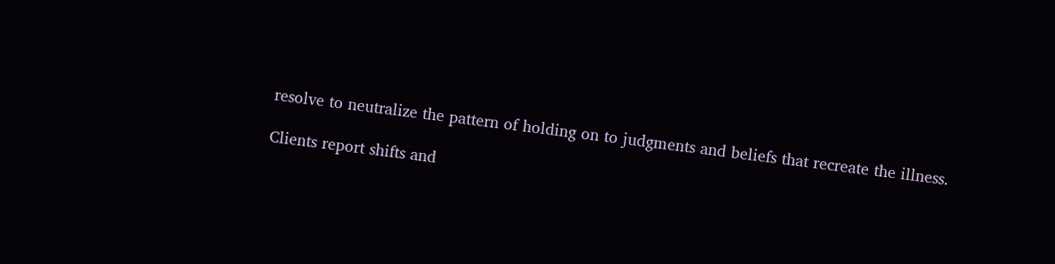resolve to neutralize the pattern of holding on to judgments and beliefs that recreate the illness.

Clients report shifts and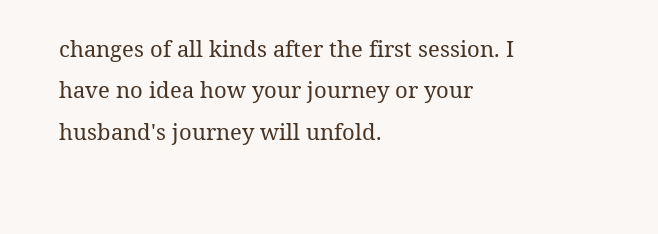changes of all kinds after the first session. I have no idea how your journey or your husband's journey will unfold.